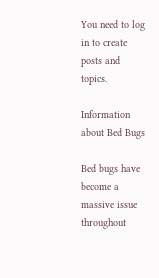You need to log in to create posts and topics.

Information about Bed Bugs

Bed bugs have become a massive issue throughout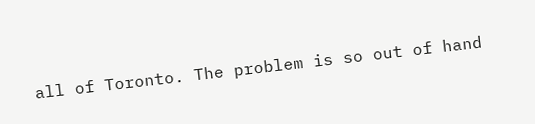all of Toronto. The problem is so out of hand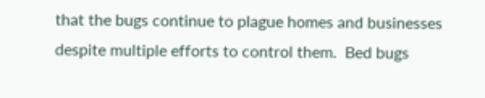that the bugs continue to plague homes and businesses despite multiple efforts to control them.  Bed bugs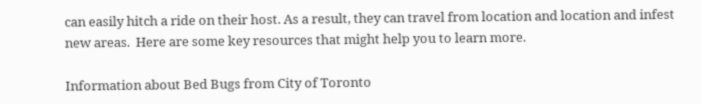can easily hitch a ride on their host. As a result, they can travel from location and location and infest new areas.  Here are some key resources that might help you to learn more.

Information about Bed Bugs from City of Toronto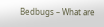Bedbugs – What are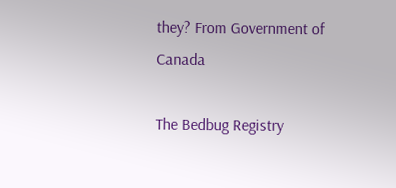they? From Government of Canada

The Bedbug Registry